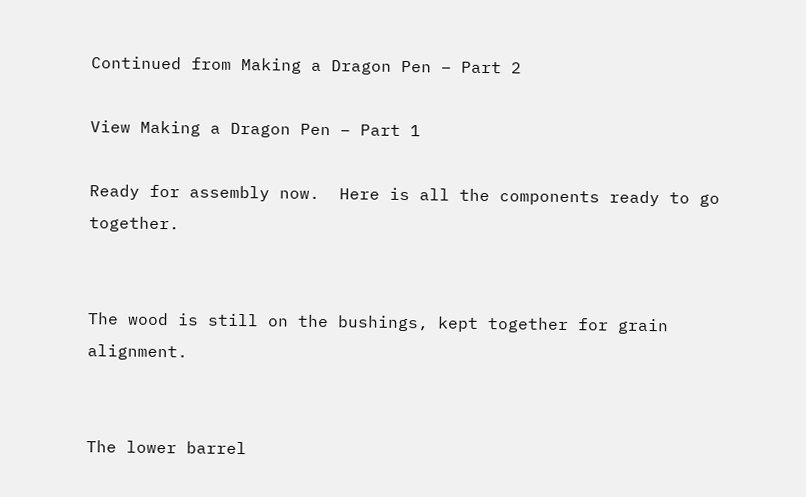Continued from Making a Dragon Pen – Part 2

View Making a Dragon Pen – Part 1

Ready for assembly now.  Here is all the components ready to go together.


The wood is still on the bushings, kept together for grain alignment.


The lower barrel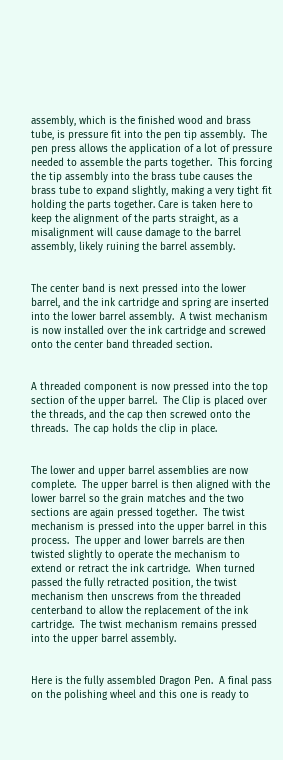assembly, which is the finished wood and brass tube, is pressure fit into the pen tip assembly.  The pen press allows the application of a lot of pressure needed to assemble the parts together.  This forcing the tip assembly into the brass tube causes the brass tube to expand slightly, making a very tight fit holding the parts together. Care is taken here to keep the alignment of the parts straight, as a misalignment will cause damage to the barrel assembly, likely ruining the barrel assembly.


The center band is next pressed into the lower barrel, and the ink cartridge and spring are inserted into the lower barrel assembly.  A twist mechanism is now installed over the ink cartridge and screwed onto the center band threaded section.


A threaded component is now pressed into the top section of the upper barrel.  The Clip is placed over the threads, and the cap then screwed onto the threads.  The cap holds the clip in place.


The lower and upper barrel assemblies are now complete.  The upper barrel is then aligned with the lower barrel so the grain matches and the two sections are again pressed together.  The twist mechanism is pressed into the upper barrel in this process.  The upper and lower barrels are then twisted slightly to operate the mechanism to extend or retract the ink cartridge.  When turned passed the fully retracted position, the twist mechanism then unscrews from the threaded centerband to allow the replacement of the ink cartridge.  The twist mechanism remains pressed into the upper barrel assembly.


Here is the fully assembled Dragon Pen.  A final pass on the polishing wheel and this one is ready to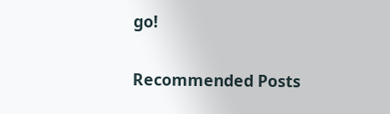go!


Recommended Posts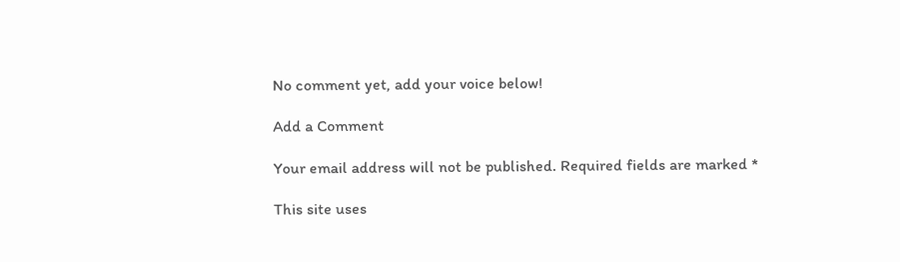No comment yet, add your voice below!

Add a Comment

Your email address will not be published. Required fields are marked *

This site uses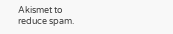Akismet to reduce spam.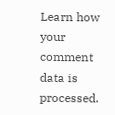Learn how your comment data is processed.